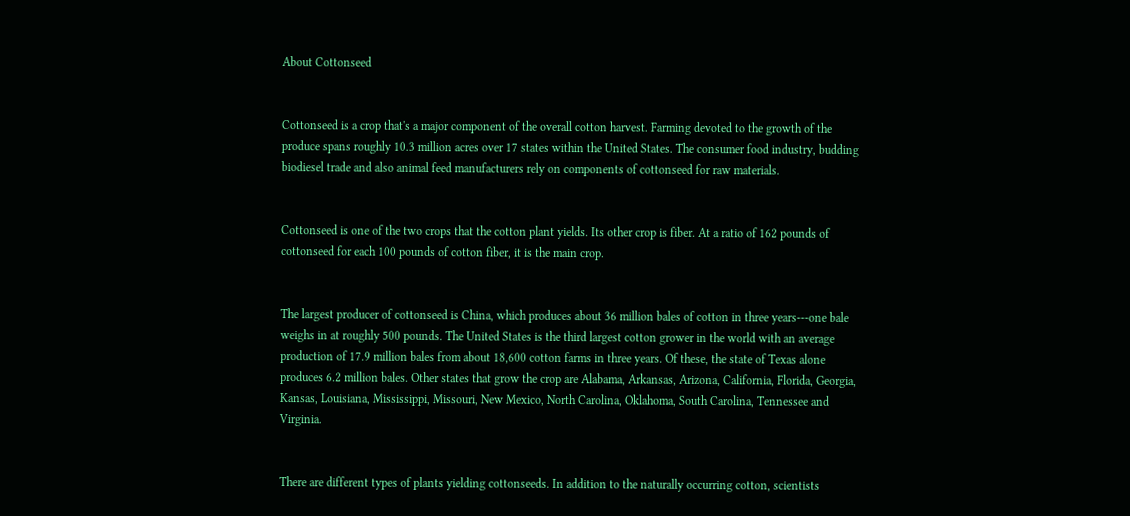About Cottonseed


Cottonseed is a crop that's a major component of the overall cotton harvest. Farming devoted to the growth of the produce spans roughly 10.3 million acres over 17 states within the United States. The consumer food industry, budding biodiesel trade and also animal feed manufacturers rely on components of cottonseed for raw materials.


Cottonseed is one of the two crops that the cotton plant yields. Its other crop is fiber. At a ratio of 162 pounds of cottonseed for each 100 pounds of cotton fiber, it is the main crop.


The largest producer of cottonseed is China, which produces about 36 million bales of cotton in three years---one bale weighs in at roughly 500 pounds. The United States is the third largest cotton grower in the world with an average production of 17.9 million bales from about 18,600 cotton farms in three years. Of these, the state of Texas alone produces 6.2 million bales. Other states that grow the crop are Alabama, Arkansas, Arizona, California, Florida, Georgia, Kansas, Louisiana, Mississippi, Missouri, New Mexico, North Carolina, Oklahoma, South Carolina, Tennessee and Virginia.


There are different types of plants yielding cottonseeds. In addition to the naturally occurring cotton, scientists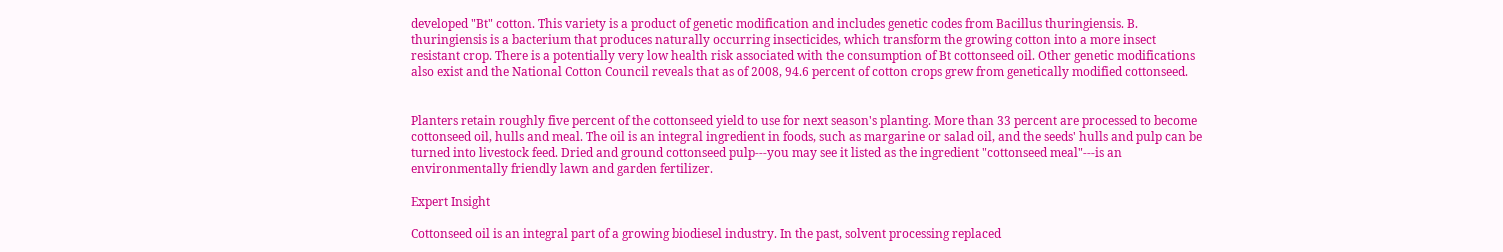developed "Bt" cotton. This variety is a product of genetic modification and includes genetic codes from Bacillus thuringiensis. B. thuringiensis is a bacterium that produces naturally occurring insecticides, which transform the growing cotton into a more insect resistant crop. There is a potentially very low health risk associated with the consumption of Bt cottonseed oil. Other genetic modifications also exist and the National Cotton Council reveals that as of 2008, 94.6 percent of cotton crops grew from genetically modified cottonseed.


Planters retain roughly five percent of the cottonseed yield to use for next season's planting. More than 33 percent are processed to become cottonseed oil, hulls and meal. The oil is an integral ingredient in foods, such as margarine or salad oil, and the seeds' hulls and pulp can be turned into livestock feed. Dried and ground cottonseed pulp---you may see it listed as the ingredient "cottonseed meal"---is an environmentally friendly lawn and garden fertilizer.

Expert Insight

Cottonseed oil is an integral part of a growing biodiesel industry. In the past, solvent processing replaced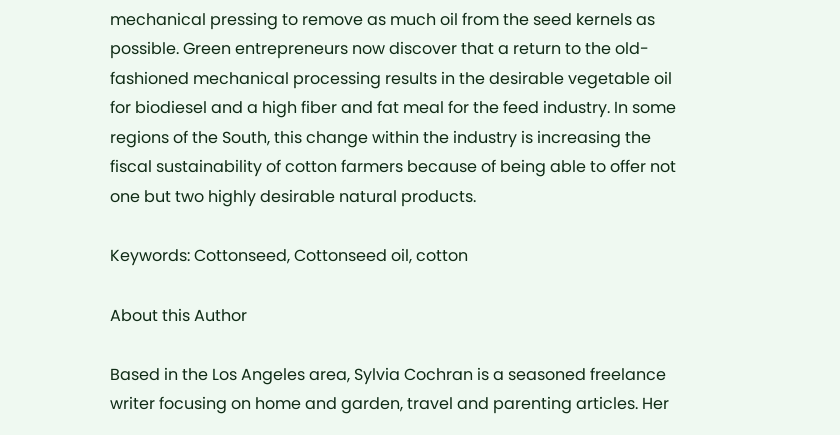mechanical pressing to remove as much oil from the seed kernels as possible. Green entrepreneurs now discover that a return to the old-fashioned mechanical processing results in the desirable vegetable oil for biodiesel and a high fiber and fat meal for the feed industry. In some regions of the South, this change within the industry is increasing the fiscal sustainability of cotton farmers because of being able to offer not one but two highly desirable natural products.

Keywords: Cottonseed, Cottonseed oil, cotton

About this Author

Based in the Los Angeles area, Sylvia Cochran is a seasoned freelance writer focusing on home and garden, travel and parenting articles. Her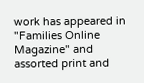work has appeared in "Families Online Magazine" and assorted print and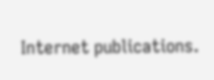Internet publications.